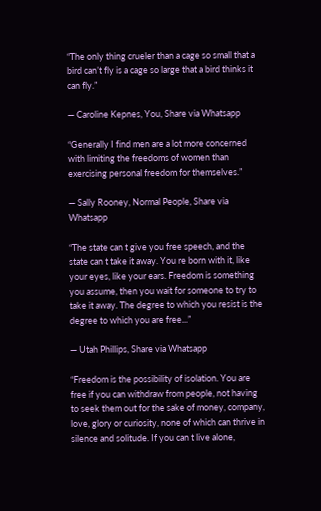“The only thing crueler than a cage so small that a bird can’t fly is a cage so large that a bird thinks it can fly.”

— Caroline Kepnes, You, Share via Whatsapp

“Generally I find men are a lot more concerned with limiting the freedoms of women than exercising personal freedom for themselves.”

— Sally Rooney, Normal People, Share via Whatsapp

“The state can t give you free speech, and the state can t take it away. You re born with it, like your eyes, like your ears. Freedom is something you assume, then you wait for someone to try to take it away. The degree to which you resist is the degree to which you are free...”

— Utah Phillips, Share via Whatsapp

“Freedom is the possibility of isolation. You are free if you can withdraw from people, not having to seek them out for the sake of money, company, love, glory or curiosity, none of which can thrive in silence and solitude. If you can t live alone,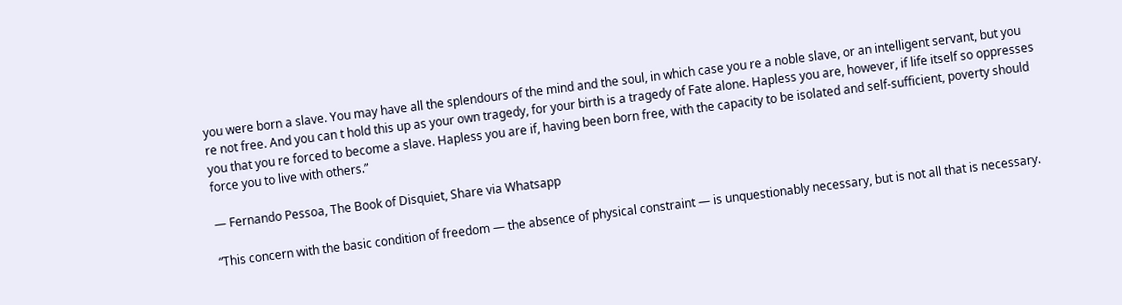you were born a slave. You may have all the splendours of the mind and the soul, in which case you re a noble slave, or an intelligent servant, but you re not free. And you can t hold this up as your own tragedy, for your birth is a tragedy of Fate alone. Hapless you are, however, if life itself so oppresses you that you re forced to become a slave. Hapless you are if, having been born free, with the capacity to be isolated and self-sufficient, poverty should force you to live with others.”

— Fernando Pessoa, The Book of Disquiet, Share via Whatsapp

“This concern with the basic condition of freedom — the absence of physical constraint — is unquestionably necessary, but is not all that is necessary.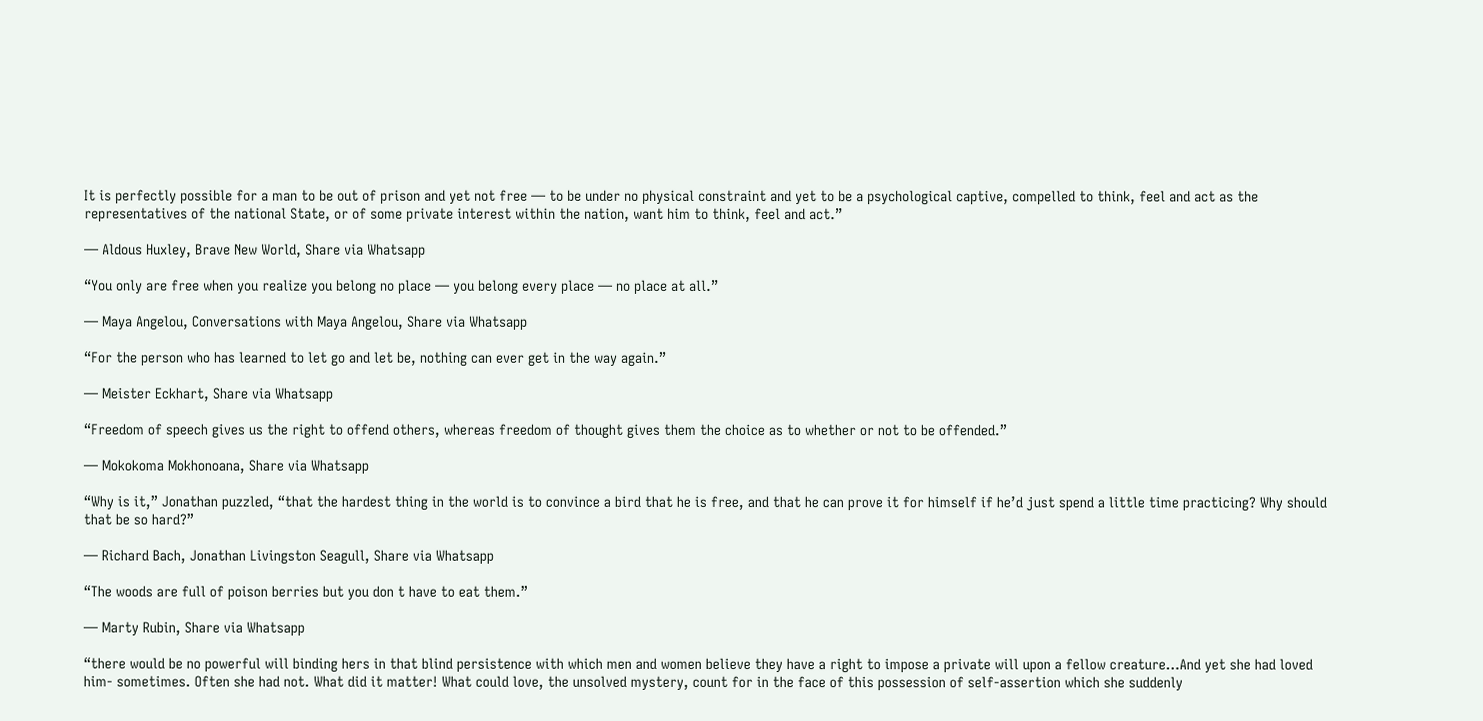It is perfectly possible for a man to be out of prison and yet not free — to be under no physical constraint and yet to be a psychological captive, compelled to think, feel and act as the representatives of the national State, or of some private interest within the nation, want him to think, feel and act.”

— Aldous Huxley, Brave New World, Share via Whatsapp

“You only are free when you realize you belong no place — you belong every place — no place at all.”

— Maya Angelou, Conversations with Maya Angelou, Share via Whatsapp

“For the person who has learned to let go and let be, nothing can ever get in the way again.”

— Meister Eckhart, Share via Whatsapp

“Freedom of speech gives us the right to offend others, whereas freedom of thought gives them the choice as to whether or not to be offended.”

— Mokokoma Mokhonoana, Share via Whatsapp

“Why is it,” Jonathan puzzled, “that the hardest thing in the world is to convince a bird that he is free, and that he can prove it for himself if he’d just spend a little time practicing? Why should that be so hard?”

— Richard Bach, Jonathan Livingston Seagull, Share via Whatsapp

“The woods are full of poison berries but you don t have to eat them.”

— Marty Rubin, Share via Whatsapp

“there would be no powerful will binding hers in that blind persistence with which men and women believe they have a right to impose a private will upon a fellow creature…And yet she had loved him- sometimes. Often she had not. What did it matter! What could love, the unsolved mystery, count for in the face of this possession of self-assertion which she suddenly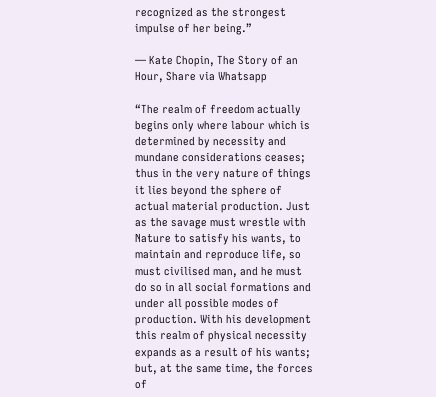recognized as the strongest impulse of her being.”

— Kate Chopin, The Story of an Hour, Share via Whatsapp

“The realm of freedom actually begins only where labour which is determined by necessity and mundane considerations ceases; thus in the very nature of things it lies beyond the sphere of actual material production. Just as the savage must wrestle with Nature to satisfy his wants, to maintain and reproduce life, so must civilised man, and he must do so in all social formations and under all possible modes of production. With his development this realm of physical necessity expands as a result of his wants; but, at the same time, the forces of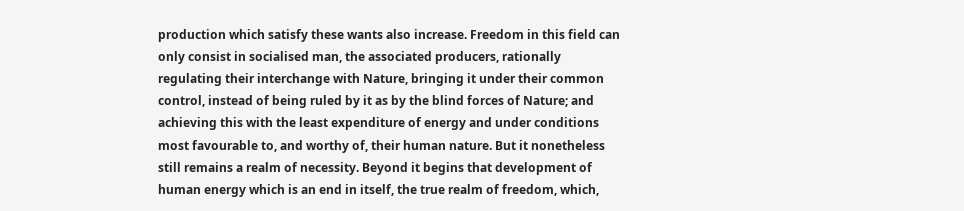production which satisfy these wants also increase. Freedom in this field can only consist in socialised man, the associated producers, rationally regulating their interchange with Nature, bringing it under their common control, instead of being ruled by it as by the blind forces of Nature; and achieving this with the least expenditure of energy and under conditions most favourable to, and worthy of, their human nature. But it nonetheless still remains a realm of necessity. Beyond it begins that development of human energy which is an end in itself, the true realm of freedom, which,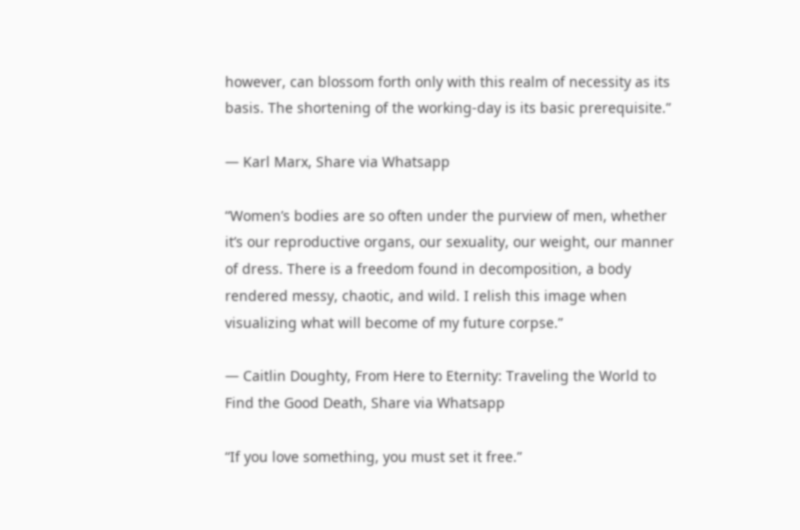however, can blossom forth only with this realm of necessity as its basis. The shortening of the working-day is its basic prerequisite.”

— Karl Marx, Share via Whatsapp

“Women’s bodies are so often under the purview of men, whether it’s our reproductive organs, our sexuality, our weight, our manner of dress. There is a freedom found in decomposition, a body rendered messy, chaotic, and wild. I relish this image when visualizing what will become of my future corpse.”

— Caitlin Doughty, From Here to Eternity: Traveling the World to Find the Good Death, Share via Whatsapp

“If you love something, you must set it free.”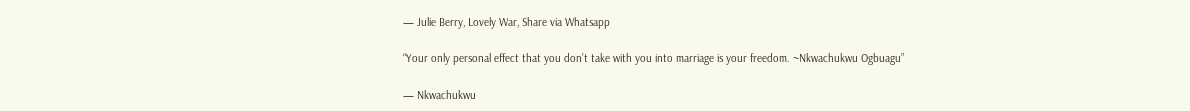— Julie Berry, Lovely War, Share via Whatsapp

“Your only personal effect that you don’t take with you into marriage is your freedom. ~Nkwachukwu Ogbuagu”

— Nkwachukwu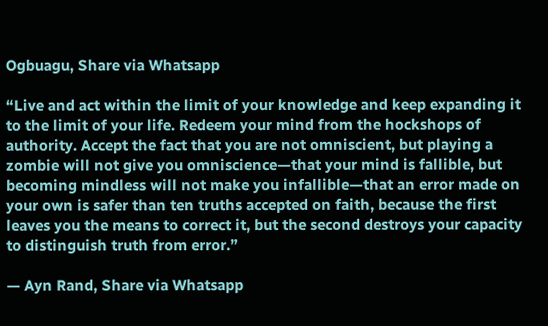Ogbuagu, Share via Whatsapp

“Live and act within the limit of your knowledge and keep expanding it to the limit of your life. Redeem your mind from the hockshops of authority. Accept the fact that you are not omniscient, but playing a zombie will not give you omniscience—that your mind is fallible, but becoming mindless will not make you infallible—that an error made on your own is safer than ten truths accepted on faith, because the first leaves you the means to correct it, but the second destroys your capacity to distinguish truth from error.”

— Ayn Rand, Share via Whatsapp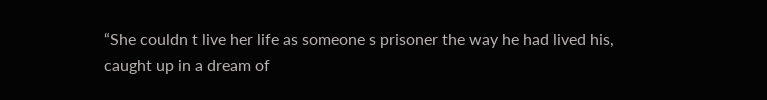“She couldn t live her life as someone s prisoner the way he had lived his, caught up in a dream of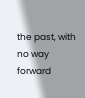the past, with no way forward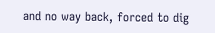and no way back, forced to dig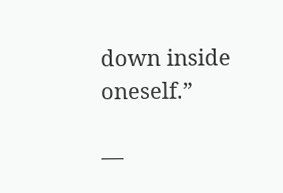down inside oneself.”

—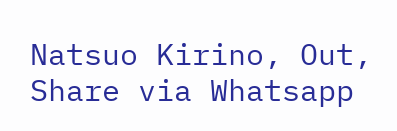Natsuo Kirino, Out, Share via Whatsapp